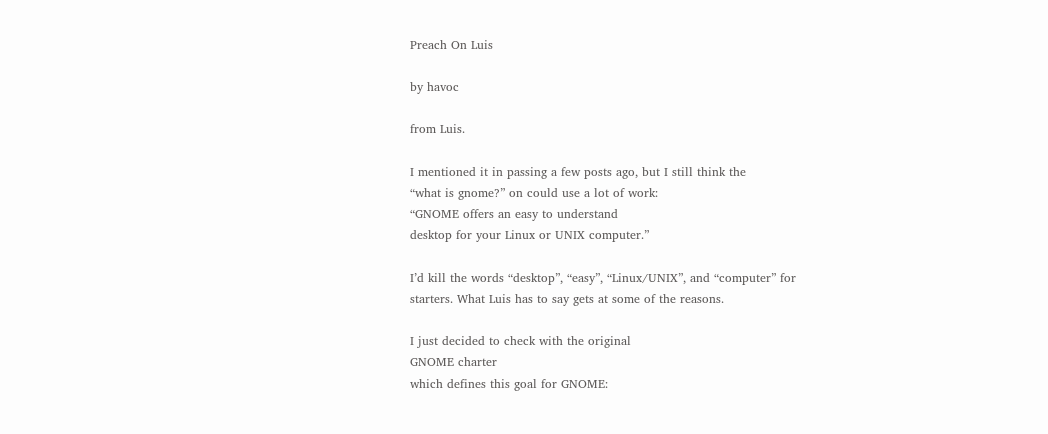Preach On Luis

by havoc

from Luis.

I mentioned it in passing a few posts ago, but I still think the
“what is gnome?” on could use a lot of work:
“GNOME offers an easy to understand
desktop for your Linux or UNIX computer.”

I’d kill the words “desktop”, “easy”, “Linux/UNIX”, and “computer” for
starters. What Luis has to say gets at some of the reasons.

I just decided to check with the original
GNOME charter
which defines this goal for GNOME: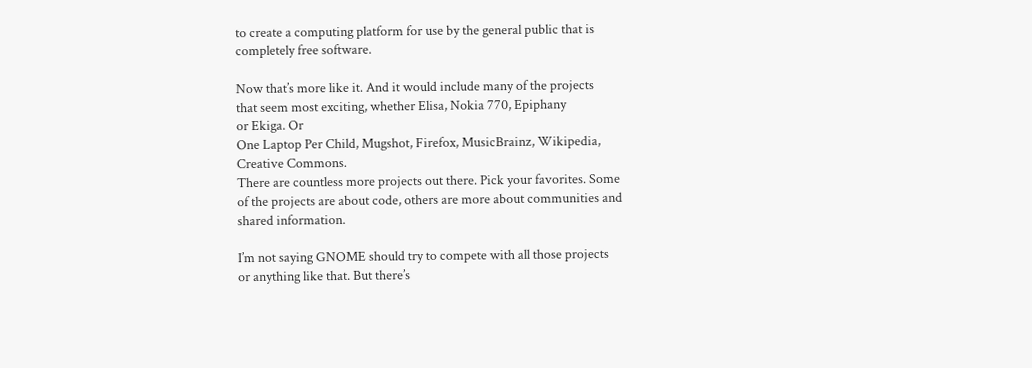to create a computing platform for use by the general public that is
completely free software.

Now that’s more like it. And it would include many of the projects
that seem most exciting, whether Elisa, Nokia 770, Epiphany
or Ekiga. Or
One Laptop Per Child, Mugshot, Firefox, MusicBrainz, Wikipedia,
Creative Commons.
There are countless more projects out there. Pick your favorites. Some
of the projects are about code, others are more about communities and
shared information.

I’m not saying GNOME should try to compete with all those projects
or anything like that. But there’s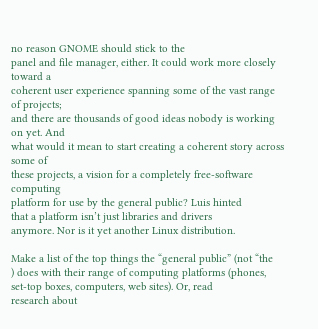no reason GNOME should stick to the
panel and file manager, either. It could work more closely toward a
coherent user experience spanning some of the vast range of projects;
and there are thousands of good ideas nobody is working on yet. And
what would it mean to start creating a coherent story across some of
these projects, a vision for a completely free-software computing
platform for use by the general public? Luis hinted
that a platform isn’t just libraries and drivers
anymore. Nor is it yet another Linux distribution.

Make a list of the top things the “general public” (not “the
) does with their range of computing platforms (phones,
set-top boxes, computers, web sites). Or, read
research about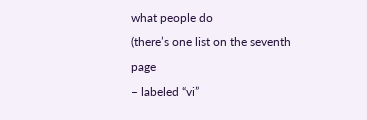what people do
(there’s one list on the seventh page
– labeled “vi”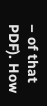– of that PDF). How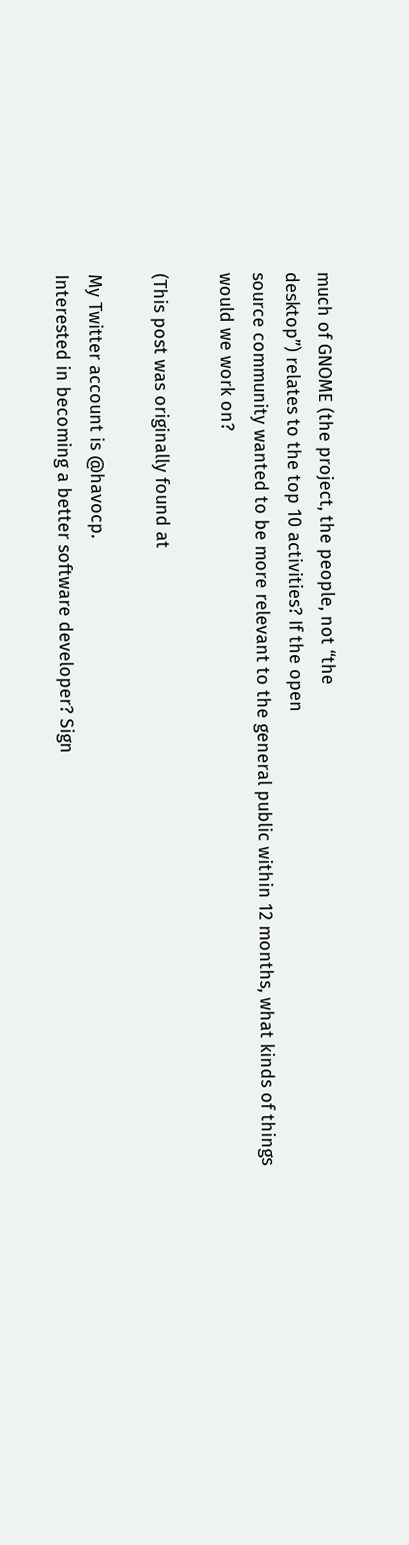much of GNOME (the project, the people, not “the
desktop”) relates to the top 10 activities? If the open
source community wanted to be more relevant to the general public within 12 months, what kinds of things
would we work on?

(This post was originally found at

My Twitter account is @havocp.
Interested in becoming a better software developer? Sign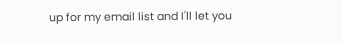up for my email list and I'll let you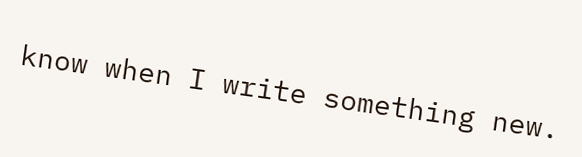know when I write something new.